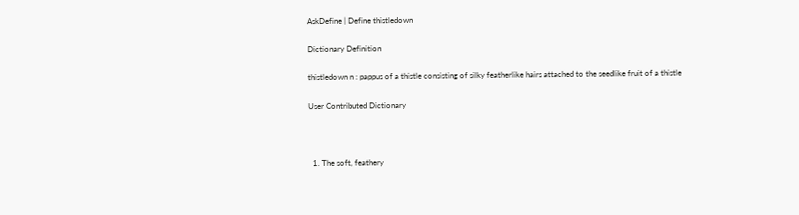AskDefine | Define thistledown

Dictionary Definition

thistledown n : pappus of a thistle consisting of silky featherlike hairs attached to the seedlike fruit of a thistle

User Contributed Dictionary



  1. The soft, feathery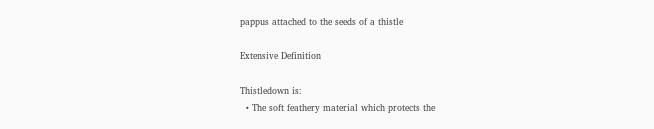pappus attached to the seeds of a thistle

Extensive Definition

Thistledown is:
  • The soft feathery material which protects the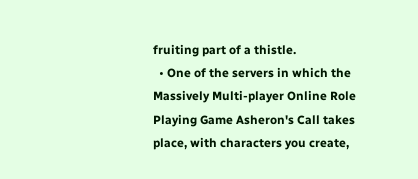fruiting part of a thistle.
  • One of the servers in which the Massively Multi-player Online Role Playing Game Asheron's Call takes place, with characters you create,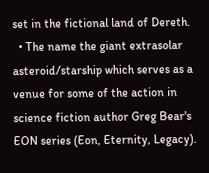set in the fictional land of Dereth.
  • The name the giant extrasolar asteroid/starship which serves as a venue for some of the action in science fiction author Greg Bear's EON series (Eon, Eternity, Legacy).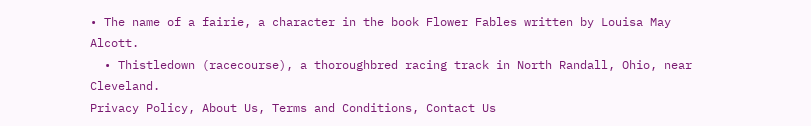• The name of a fairie, a character in the book Flower Fables written by Louisa May Alcott.
  • Thistledown (racecourse), a thoroughbred racing track in North Randall, Ohio, near Cleveland.
Privacy Policy, About Us, Terms and Conditions, Contact Us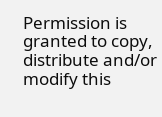Permission is granted to copy, distribute and/or modify this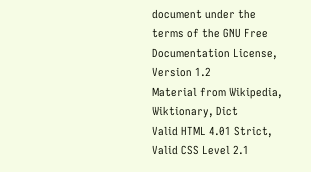document under the terms of the GNU Free Documentation License, Version 1.2
Material from Wikipedia, Wiktionary, Dict
Valid HTML 4.01 Strict, Valid CSS Level 2.1